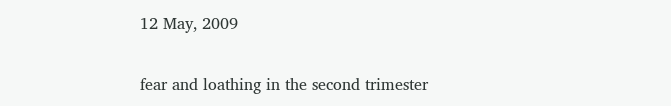12 May, 2009

fear and loathing in the second trimester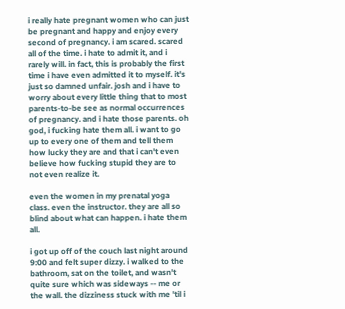i really hate pregnant women who can just be pregnant and happy and enjoy every second of pregnancy. i am scared. scared all of the time. i hate to admit it, and i rarely will. in fact, this is probably the first time i have even admitted it to myself. it's just so damned unfair. josh and i have to worry about every little thing that to most parents-to-be see as normal occurrences of pregnancy. and i hate those parents. oh god, i fucking hate them all. i want to go up to every one of them and tell them how lucky they are and that i can't even believe how fucking stupid they are to not even realize it.

even the women in my prenatal yoga class. even the instructor. they are all so blind about what can happen. i hate them all.

i got up off of the couch last night around 9:00 and felt super dizzy. i walked to the bathroom, sat on the toilet, and wasn't quite sure which was sideways -- me or the wall. the dizziness stuck with me 'til i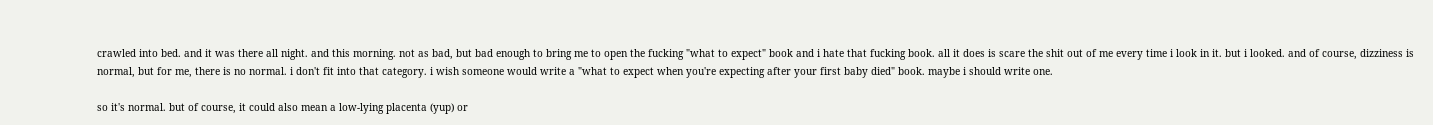crawled into bed. and it was there all night. and this morning. not as bad, but bad enough to bring me to open the fucking "what to expect" book and i hate that fucking book. all it does is scare the shit out of me every time i look in it. but i looked. and of course, dizziness is normal, but for me, there is no normal. i don't fit into that category. i wish someone would write a "what to expect when you're expecting after your first baby died" book. maybe i should write one.

so it's normal. but of course, it could also mean a low-lying placenta (yup) or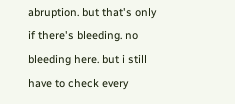abruption. but that's only if there's bleeding. no bleeding here. but i still have to check every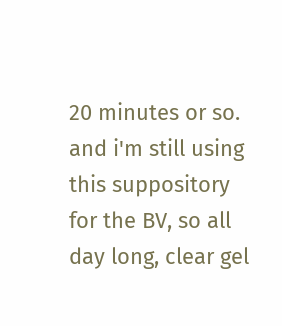20 minutes or so. and i'm still using this suppository for the BV, so all day long, clear gel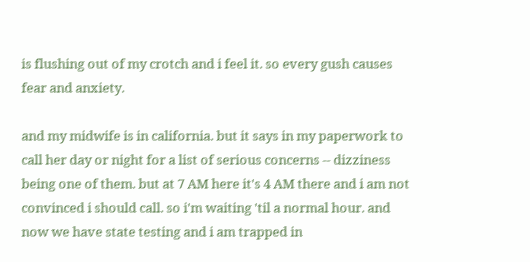is flushing out of my crotch and i feel it. so every gush causes fear and anxiety.

and my midwife is in california. but it says in my paperwork to call her day or night for a list of serious concerns -- dizziness being one of them. but at 7 AM here it's 4 AM there and i am not convinced i should call. so i'm waiting 'til a normal hour. and now we have state testing and i am trapped in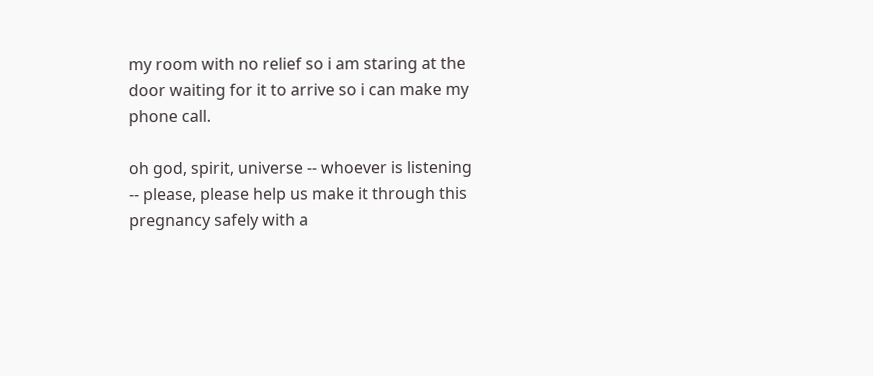my room with no relief so i am staring at the door waiting for it to arrive so i can make my phone call.

oh god, spirit, universe -- whoever is listening -- please, please help us make it through this pregnancy safely with a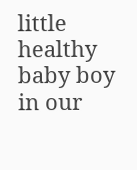little healthy baby boy in our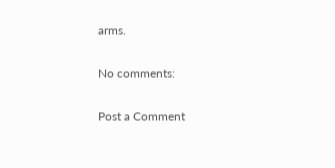arms.

No comments:

Post a Comment